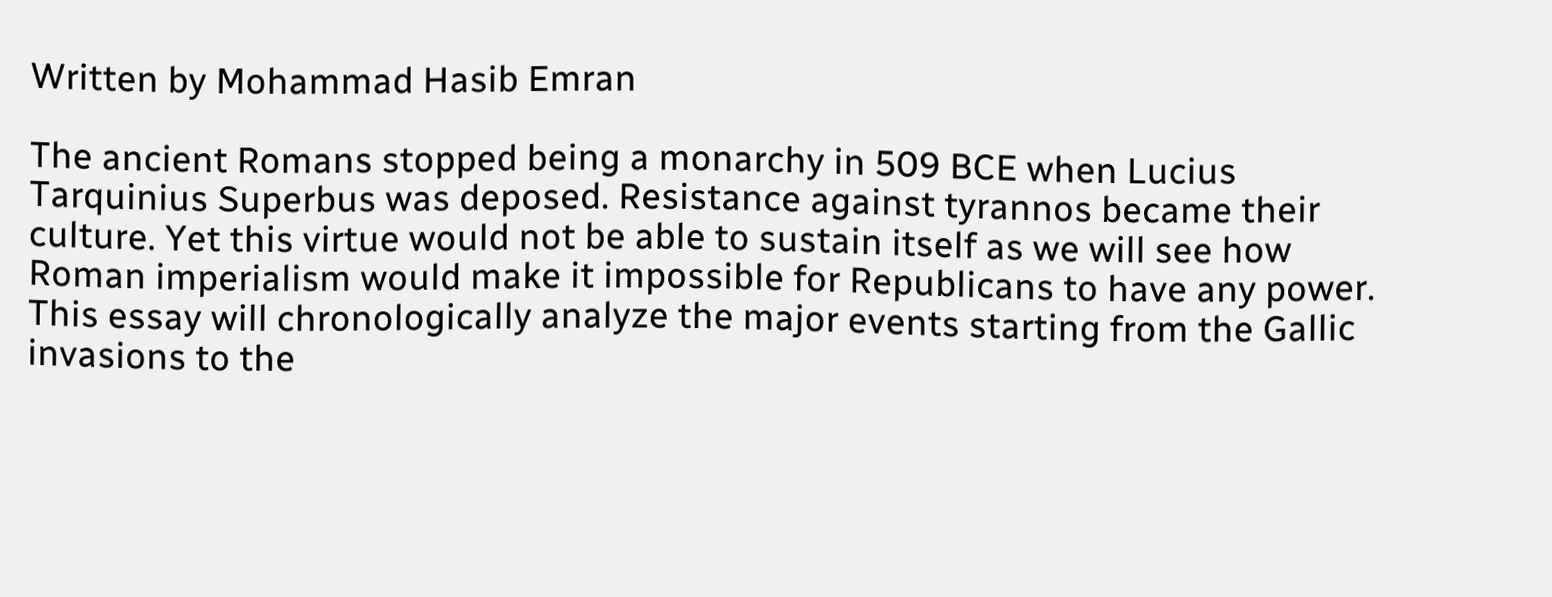Written by Mohammad Hasib Emran

The ancient Romans stopped being a monarchy in 509 BCE when Lucius Tarquinius Superbus was deposed. Resistance against tyrannos became their culture. Yet this virtue would not be able to sustain itself as we will see how Roman imperialism would make it impossible for Republicans to have any power. This essay will chronologically analyze the major events starting from the Gallic invasions to the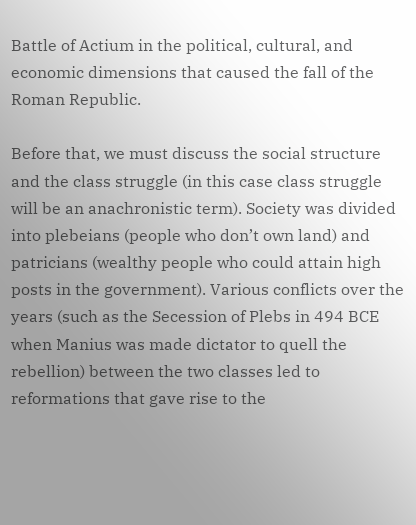Battle of Actium in the political, cultural, and economic dimensions that caused the fall of the Roman Republic.

Before that, we must discuss the social structure and the class struggle (in this case class struggle will be an anachronistic term). Society was divided into plebeians (people who don’t own land) and patricians (wealthy people who could attain high posts in the government). Various conflicts over the years (such as the Secession of Plebs in 494 BCE when Manius was made dictator to quell the rebellion) between the two classes led to reformations that gave rise to the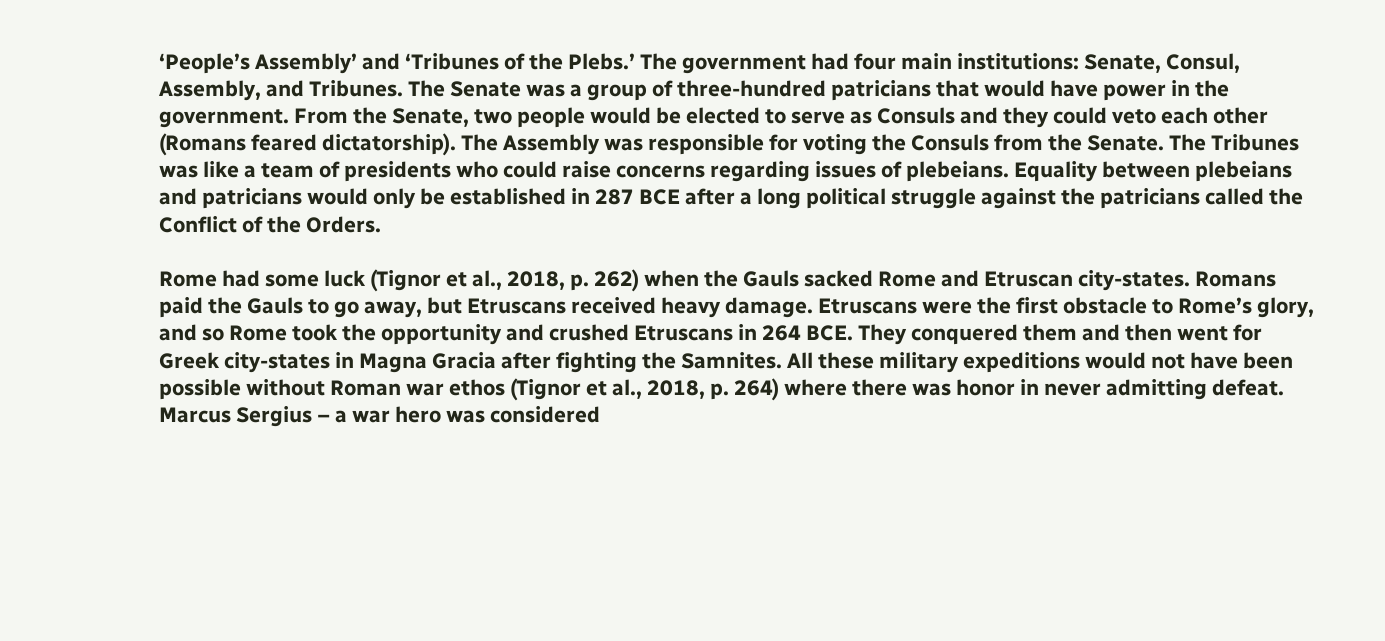‘People’s Assembly’ and ‘Tribunes of the Plebs.’ The government had four main institutions: Senate, Consul, Assembly, and Tribunes. The Senate was a group of three-hundred patricians that would have power in the government. From the Senate, two people would be elected to serve as Consuls and they could veto each other (Romans feared dictatorship). The Assembly was responsible for voting the Consuls from the Senate. The Tribunes was like a team of presidents who could raise concerns regarding issues of plebeians. Equality between plebeians and patricians would only be established in 287 BCE after a long political struggle against the patricians called the Conflict of the Orders.

Rome had some luck (Tignor et al., 2018, p. 262) when the Gauls sacked Rome and Etruscan city-states. Romans paid the Gauls to go away, but Etruscans received heavy damage. Etruscans were the first obstacle to Rome’s glory, and so Rome took the opportunity and crushed Etruscans in 264 BCE. They conquered them and then went for Greek city-states in Magna Gracia after fighting the Samnites. All these military expeditions would not have been possible without Roman war ethos (Tignor et al., 2018, p. 264) where there was honor in never admitting defeat. Marcus Sergius – a war hero was considered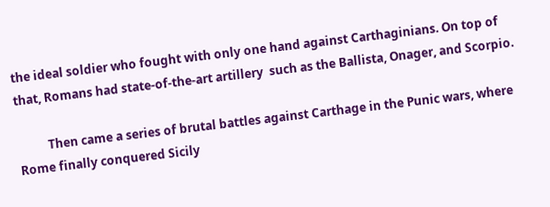the ideal soldier who fought with only one hand against Carthaginians. On top of that, Romans had state-of-the-art artillery  such as the Ballista, Onager, and Scorpio.

          Then came a series of brutal battles against Carthage in the Punic wars, where Rome finally conquered Sicily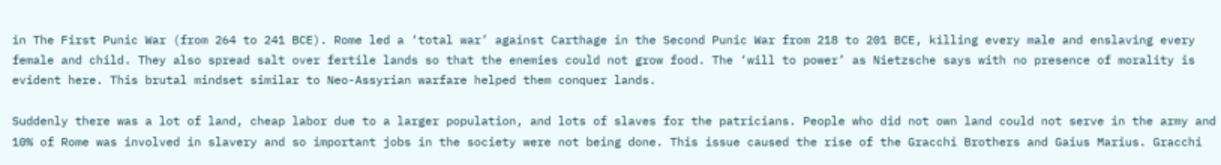in The First Punic War (from 264 to 241 BCE). Rome led a ‘total war’ against Carthage in the Second Punic War from 218 to 201 BCE, killing every male and enslaving every female and child. They also spread salt over fertile lands so that the enemies could not grow food. The ‘will to power’ as Nietzsche says with no presence of morality is evident here. This brutal mindset similar to Neo-Assyrian warfare helped them conquer lands.

Suddenly there was a lot of land, cheap labor due to a larger population, and lots of slaves for the patricians. People who did not own land could not serve in the army and 10% of Rome was involved in slavery and so important jobs in the society were not being done. This issue caused the rise of the Gracchi Brothers and Gaius Marius. Gracchi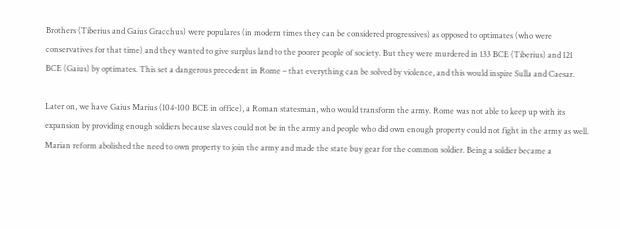Brothers (Tiberius and Gaius Gracchus) were populares (in modern times they can be considered progressives) as opposed to optimates (who were conservatives for that time) and they wanted to give surplus land to the poorer people of society. But they were murdered in 133 BCE (Tiberius) and 121 BCE (Gaius) by optimates. This set a dangerous precedent in Rome – that everything can be solved by violence, and this would inspire Sulla and Caesar.

Later on, we have Gaius Marius (104-100 BCE in office), a Roman statesman, who would transform the army. Rome was not able to keep up with its expansion by providing enough soldiers because slaves could not be in the army and people who did own enough property could not fight in the army as well. Marian reform abolished the need to own property to join the army and made the state buy gear for the common soldier. Being a soldier became a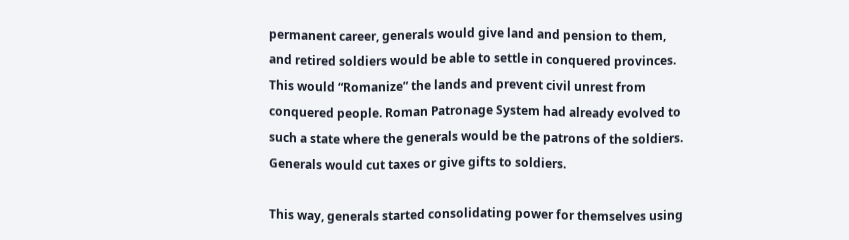permanent career, generals would give land and pension to them, and retired soldiers would be able to settle in conquered provinces. This would “Romanize” the lands and prevent civil unrest from conquered people. Roman Patronage System had already evolved to such a state where the generals would be the patrons of the soldiers. Generals would cut taxes or give gifts to soldiers.

This way, generals started consolidating power for themselves using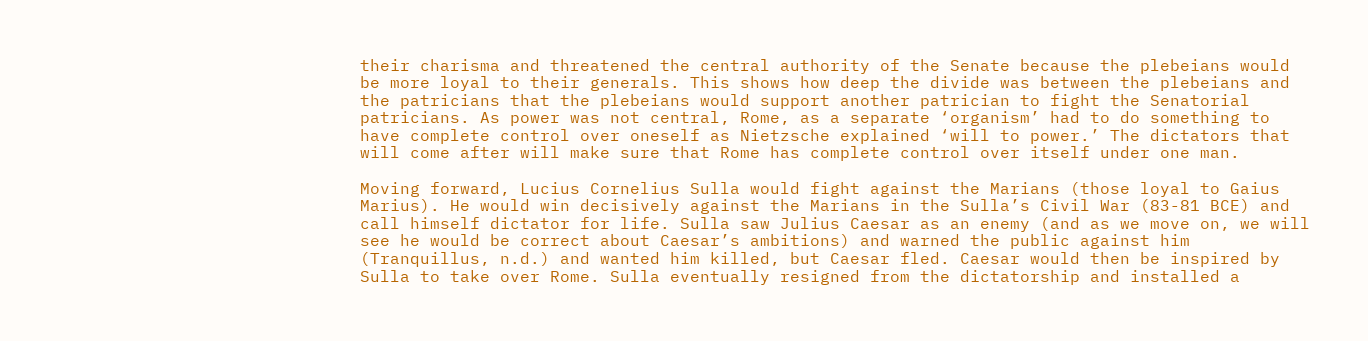their charisma and threatened the central authority of the Senate because the plebeians would be more loyal to their generals. This shows how deep the divide was between the plebeians and the patricians that the plebeians would support another patrician to fight the Senatorial patricians. As power was not central, Rome, as a separate ‘organism’ had to do something to have complete control over oneself as Nietzsche explained ‘will to power.’ The dictators that will come after will make sure that Rome has complete control over itself under one man.

Moving forward, Lucius Cornelius Sulla would fight against the Marians (those loyal to Gaius Marius). He would win decisively against the Marians in the Sulla’s Civil War (83-81 BCE) and call himself dictator for life. Sulla saw Julius Caesar as an enemy (and as we move on, we will see he would be correct about Caesar’s ambitions) and warned the public against him (Tranquillus, n.d.) and wanted him killed, but Caesar fled. Caesar would then be inspired by Sulla to take over Rome. Sulla eventually resigned from the dictatorship and installed a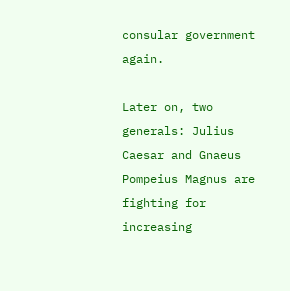consular government again.

Later on, two generals: Julius Caesar and Gnaeus Pompeius Magnus are fighting for increasing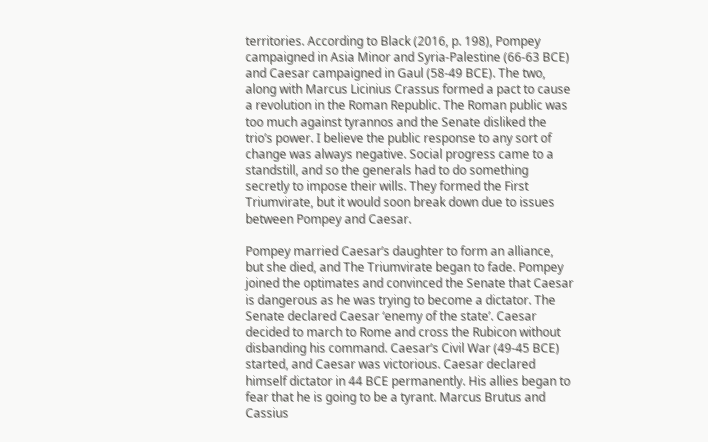territories. According to Black (2016, p. 198), Pompey campaigned in Asia Minor and Syria-Palestine (66-63 BCE) and Caesar campaigned in Gaul (58-49 BCE). The two, along with Marcus Licinius Crassus formed a pact to cause a revolution in the Roman Republic. The Roman public was too much against tyrannos and the Senate disliked the trio’s power. I believe the public response to any sort of change was always negative. Social progress came to a standstill, and so the generals had to do something secretly to impose their wills. They formed the First Triumvirate, but it would soon break down due to issues between Pompey and Caesar.

Pompey married Caesar’s daughter to form an alliance, but she died, and The Triumvirate began to fade. Pompey joined the optimates and convinced the Senate that Caesar is dangerous as he was trying to become a dictator. The Senate declared Caesar ‘enemy of the state’. Caesar decided to march to Rome and cross the Rubicon without disbanding his command. Caesar’s Civil War (49-45 BCE) started, and Caesar was victorious. Caesar declared himself dictator in 44 BCE permanently. His allies began to fear that he is going to be a tyrant. Marcus Brutus and Cassius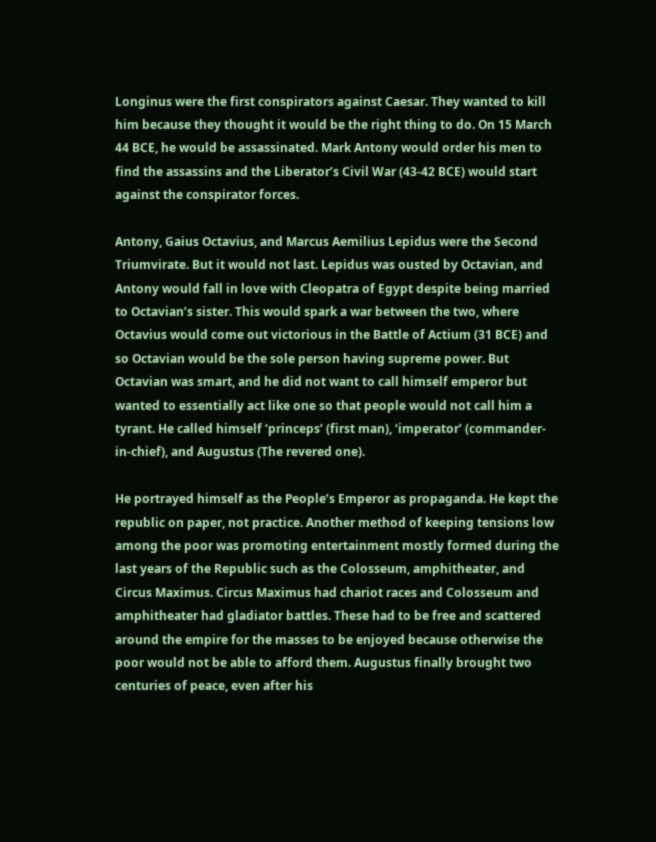Longinus were the first conspirators against Caesar. They wanted to kill him because they thought it would be the right thing to do. On 15 March 44 BCE, he would be assassinated. Mark Antony would order his men to find the assassins and the Liberator’s Civil War (43-42 BCE) would start against the conspirator forces.

Antony, Gaius Octavius, and Marcus Aemilius Lepidus were the Second Triumvirate. But it would not last. Lepidus was ousted by Octavian, and Antony would fall in love with Cleopatra of Egypt despite being married to Octavian’s sister. This would spark a war between the two, where Octavius would come out victorious in the Battle of Actium (31 BCE) and so Octavian would be the sole person having supreme power. But Octavian was smart, and he did not want to call himself emperor but wanted to essentially act like one so that people would not call him a tyrant. He called himself ‘princeps’ (first man), ‘imperator’ (commander-in-chief), and Augustus (The revered one).

He portrayed himself as the People’s Emperor as propaganda. He kept the republic on paper, not practice. Another method of keeping tensions low among the poor was promoting entertainment mostly formed during the last years of the Republic such as the Colosseum, amphitheater, and Circus Maximus. Circus Maximus had chariot races and Colosseum and amphitheater had gladiator battles. These had to be free and scattered around the empire for the masses to be enjoyed because otherwise the poor would not be able to afford them. Augustus finally brought two centuries of peace, even after his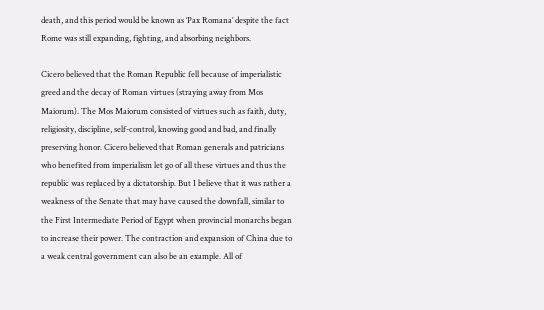death, and this period would be known as ‘Pax Romana’ despite the fact Rome was still expanding, fighting, and absorbing neighbors.

Cicero believed that the Roman Republic fell because of imperialistic greed and the decay of Roman virtues (straying away from Mos Maiorum). The Mos Maiorum consisted of virtues such as faith, duty, religiosity, discipline, self-control, knowing good and bad, and finally preserving honor. Cicero believed that Roman generals and patricians who benefited from imperialism let go of all these virtues and thus the republic was replaced by a dictatorship. But I believe that it was rather a weakness of the Senate that may have caused the downfall, similar to the First Intermediate Period of Egypt when provincial monarchs began to increase their power. The contraction and expansion of China due to a weak central government can also be an example. All of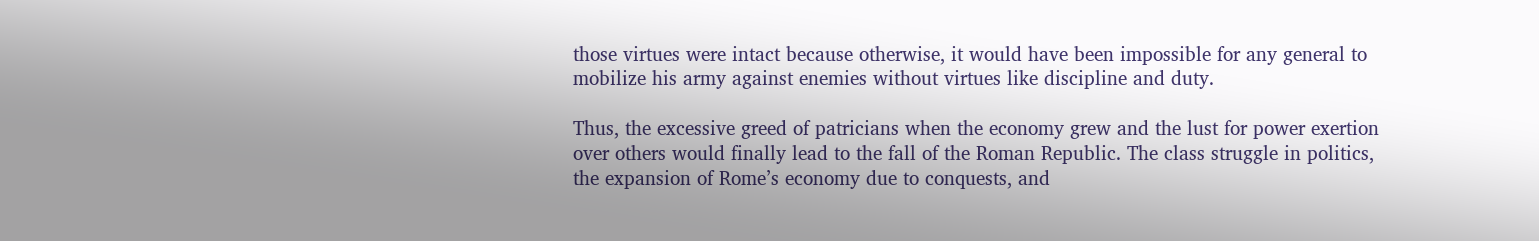those virtues were intact because otherwise, it would have been impossible for any general to mobilize his army against enemies without virtues like discipline and duty.

Thus, the excessive greed of patricians when the economy grew and the lust for power exertion over others would finally lead to the fall of the Roman Republic. The class struggle in politics, the expansion of Rome’s economy due to conquests, and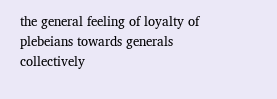the general feeling of loyalty of plebeians towards generals collectively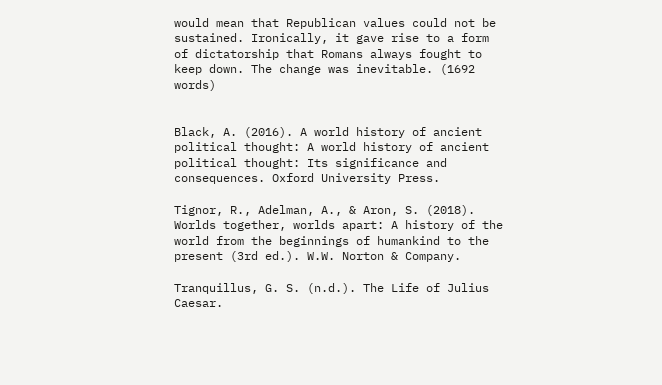would mean that Republican values could not be sustained. Ironically, it gave rise to a form of dictatorship that Romans always fought to keep down. The change was inevitable. (1692 words)


Black, A. (2016). A world history of ancient political thought: A world history of ancient political thought: Its significance and consequences. Oxford University Press.

Tignor, R., Adelman, A., & Aron, S. (2018). Worlds together, worlds apart: A history of the world from the beginnings of humankind to the present (3rd ed.). W.W. Norton & Company.

Tranquillus, G. S. (n.d.). The Life of Julius Caesar.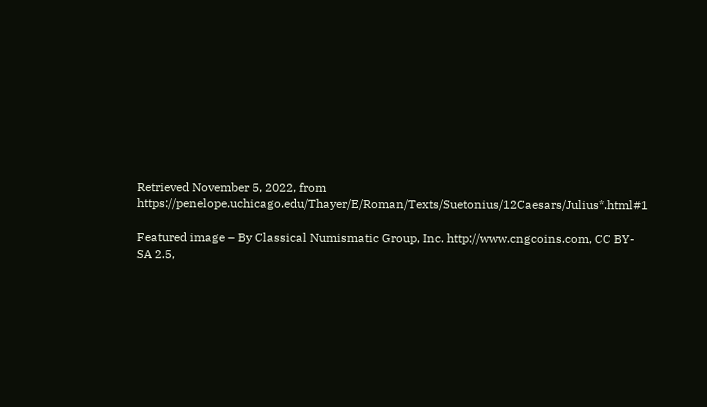Retrieved November 5, 2022, from https://penelope.uchicago.edu/Thayer/E/Roman/Texts/Suetonius/12Caesars/Julius*.html#1

Featured image – By Classical Numismatic Group, Inc. http://www.cngcoins.com, CC BY-SA 2.5,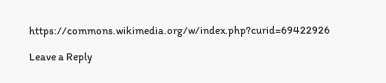https://commons.wikimedia.org/w/index.php?curid=69422926

Leave a Reply